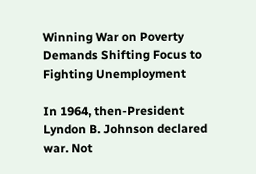Winning War on Poverty Demands Shifting Focus to Fighting Unemployment

In 1964, then-President Lyndon B. Johnson declared war. Not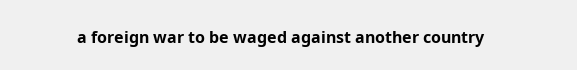a foreign war to be waged against another country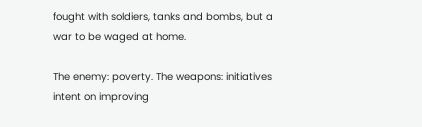fought with soldiers, tanks and bombs, but a war to be waged at home.

The enemy: poverty. The weapons: initiatives intent on improving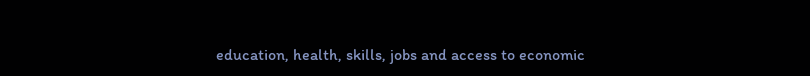education, health, skills, jobs and access to economic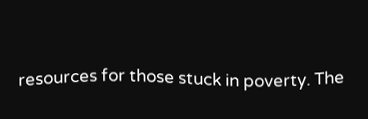resources for those stuck in poverty. The